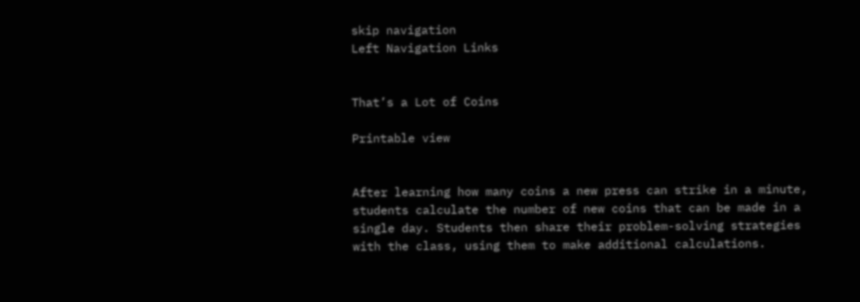skip navigation
Left Navigation Links


That’s a Lot of Coins

Printable view


After learning how many coins a new press can strike in a minute, students calculate the number of new coins that can be made in a single day. Students then share their problem-solving strategies with the class, using them to make additional calculations.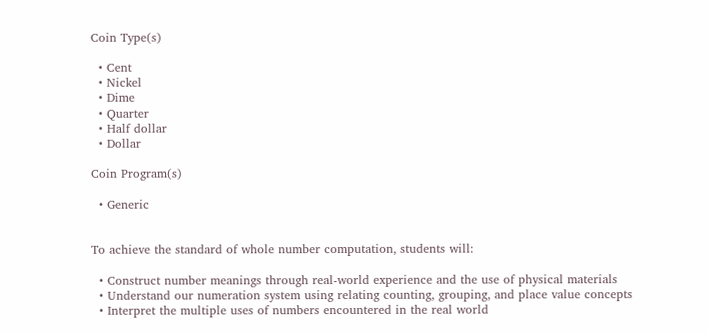Coin Type(s)

  • Cent
  • Nickel
  • Dime
  • Quarter
  • Half dollar
  • Dollar

Coin Program(s)

  • Generic


To achieve the standard of whole number computation, students will:

  • Construct number meanings through real-world experience and the use of physical materials
  • Understand our numeration system using relating counting, grouping, and place value concepts
  • Interpret the multiple uses of numbers encountered in the real world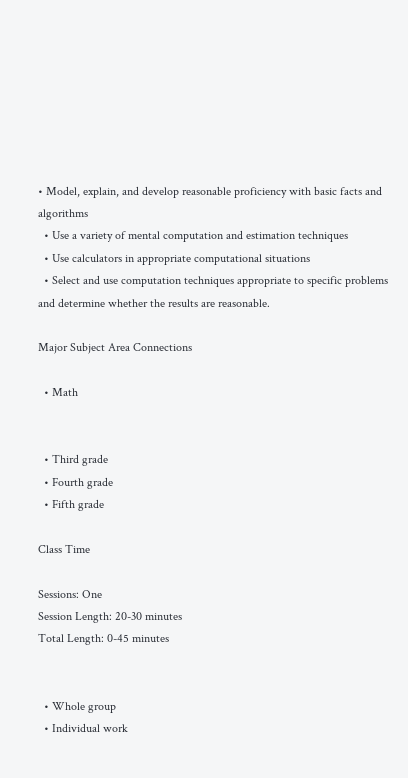• Model, explain, and develop reasonable proficiency with basic facts and algorithms
  • Use a variety of mental computation and estimation techniques
  • Use calculators in appropriate computational situations
  • Select and use computation techniques appropriate to specific problems and determine whether the results are reasonable.

Major Subject Area Connections

  • Math


  • Third grade
  • Fourth grade
  • Fifth grade

Class Time

Sessions: One
Session Length: 20-30 minutes
Total Length: 0-45 minutes


  • Whole group
  • Individual work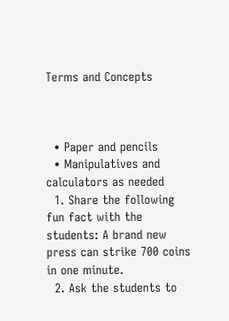Terms and Concepts



  • Paper and pencils
  • Manipulatives and calculators as needed
  1. Share the following fun fact with the students: A brand new press can strike 700 coins in one minute.
  2. Ask the students to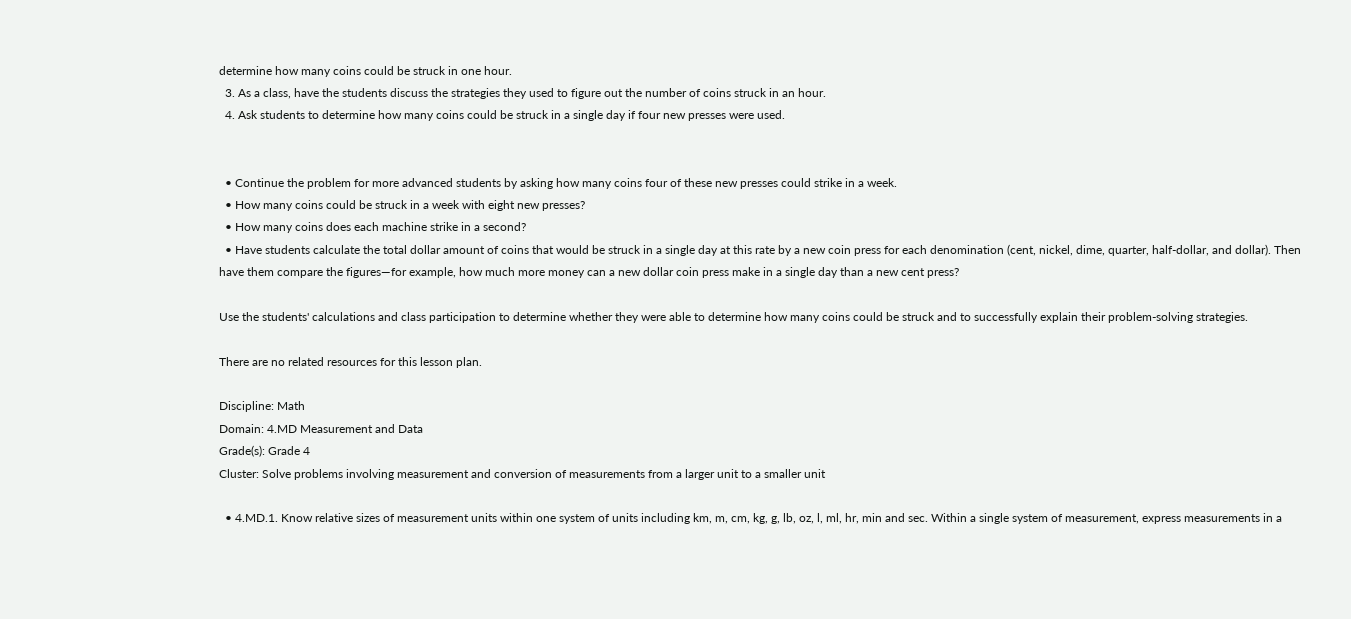determine how many coins could be struck in one hour.
  3. As a class, have the students discuss the strategies they used to figure out the number of coins struck in an hour.
  4. Ask students to determine how many coins could be struck in a single day if four new presses were used.


  • Continue the problem for more advanced students by asking how many coins four of these new presses could strike in a week.
  • How many coins could be struck in a week with eight new presses?
  • How many coins does each machine strike in a second?
  • Have students calculate the total dollar amount of coins that would be struck in a single day at this rate by a new coin press for each denomination (cent, nickel, dime, quarter, half-dollar, and dollar). Then have them compare the figures—for example, how much more money can a new dollar coin press make in a single day than a new cent press?

Use the students' calculations and class participation to determine whether they were able to determine how many coins could be struck and to successfully explain their problem-solving strategies.

There are no related resources for this lesson plan.

Discipline: Math
Domain: 4.MD Measurement and Data
Grade(s): Grade 4
Cluster: Solve problems involving measurement and conversion of measurements from a larger unit to a smaller unit

  • 4.MD.1. Know relative sizes of measurement units within one system of units including km, m, cm, kg, g, lb, oz, l, ml, hr, min and sec. Within a single system of measurement, express measurements in a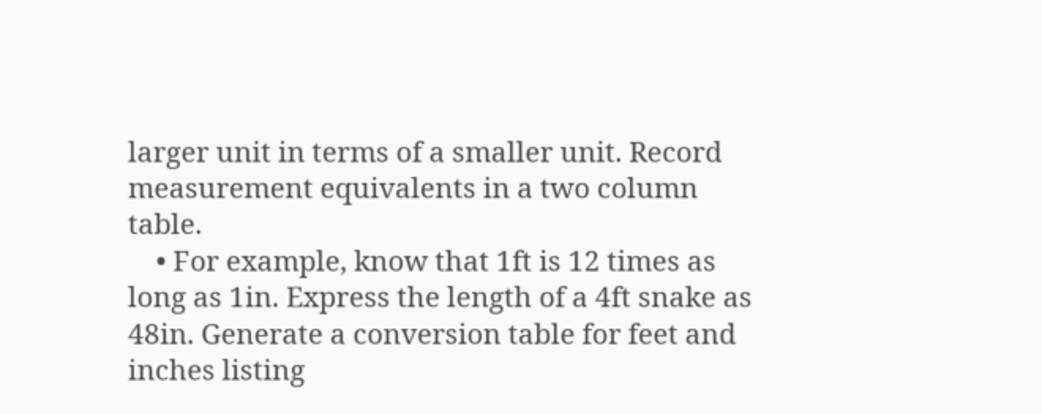larger unit in terms of a smaller unit. Record measurement equivalents in a two column table.
    • For example, know that 1ft is 12 times as long as 1in. Express the length of a 4ft snake as 48in. Generate a conversion table for feet and inches listing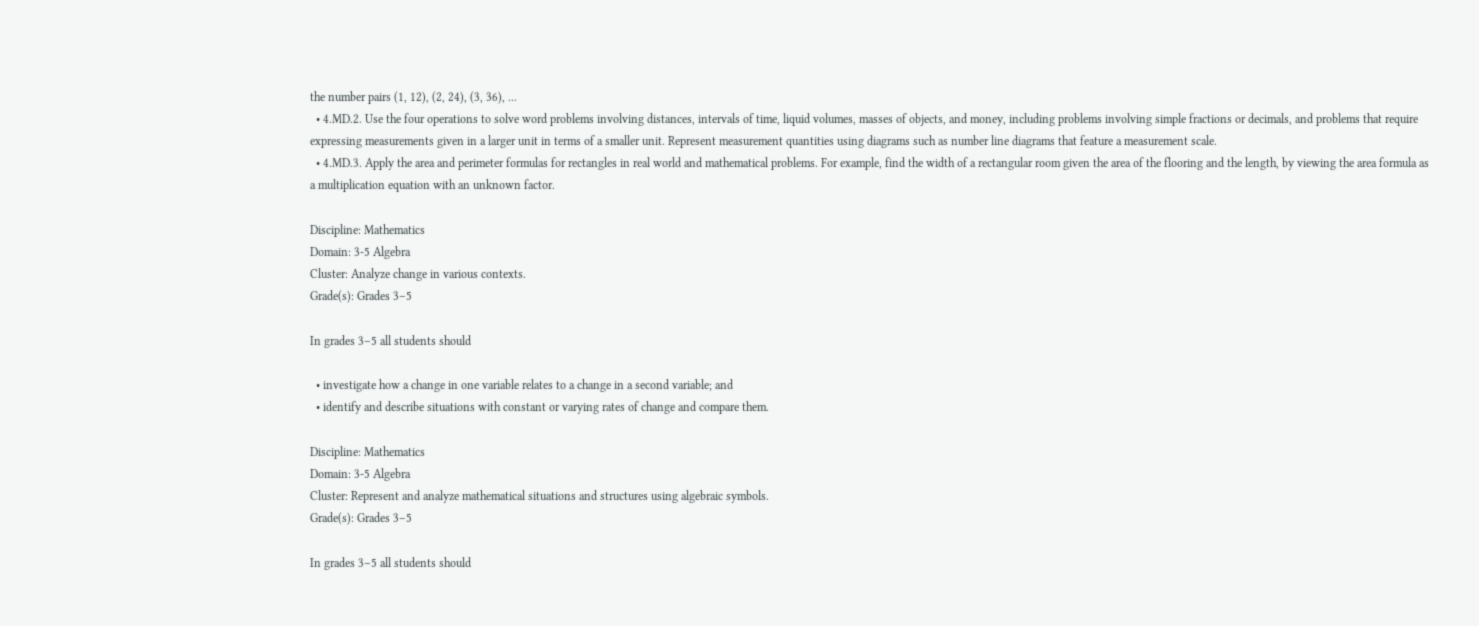the number pairs (1, 12), (2, 24), (3, 36), ...
  • 4.MD.2. Use the four operations to solve word problems involving distances, intervals of time, liquid volumes, masses of objects, and money, including problems involving simple fractions or decimals, and problems that require expressing measurements given in a larger unit in terms of a smaller unit. Represent measurement quantities using diagrams such as number line diagrams that feature a measurement scale.
  • 4.MD.3. Apply the area and perimeter formulas for rectangles in real world and mathematical problems. For example, find the width of a rectangular room given the area of the flooring and the length, by viewing the area formula as a multiplication equation with an unknown factor.

Discipline: Mathematics
Domain: 3-5 Algebra
Cluster: Analyze change in various contexts.
Grade(s): Grades 3–5

In grades 3–5 all students should

  • investigate how a change in one variable relates to a change in a second variable; and
  • identify and describe situations with constant or varying rates of change and compare them.

Discipline: Mathematics
Domain: 3-5 Algebra
Cluster: Represent and analyze mathematical situations and structures using algebraic symbols.
Grade(s): Grades 3–5

In grades 3–5 all students should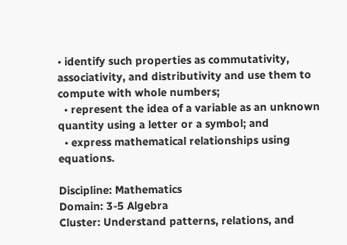• identify such properties as commutativity, associativity, and distributivity and use them to compute with whole numbers;
  • represent the idea of a variable as an unknown quantity using a letter or a symbol; and
  • express mathematical relationships using equations.

Discipline: Mathematics
Domain: 3-5 Algebra
Cluster: Understand patterns, relations, and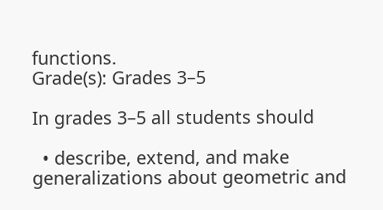functions.
Grade(s): Grades 3–5

In grades 3–5 all students should

  • describe, extend, and make generalizations about geometric and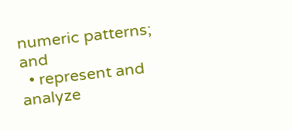numeric patterns; and
  • represent and analyze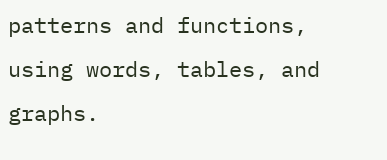patterns and functions, using words, tables, and graphs.